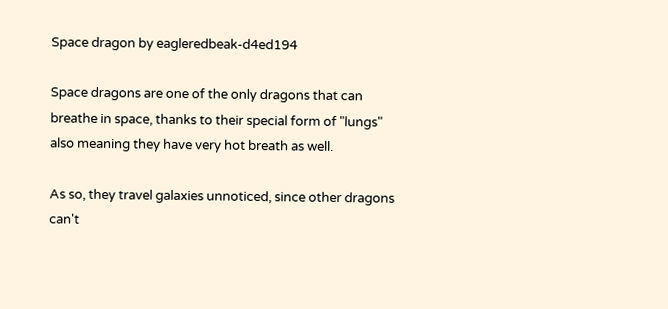Space dragon by eagleredbeak-d4ed194

Space dragons are one of the only dragons that can breathe in space, thanks to their special form of "lungs" also meaning they have very hot breath as well.

As so, they travel galaxies unnoticed, since other dragons can't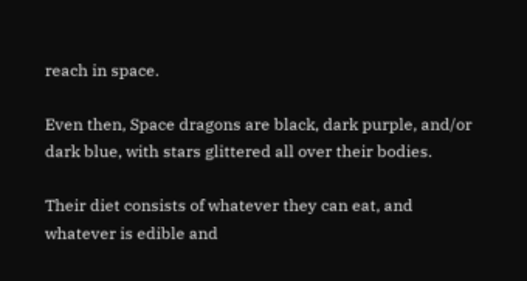reach in space.

Even then, Space dragons are black, dark purple, and/or dark blue, with stars glittered all over their bodies.

Their diet consists of whatever they can eat, and whatever is edible and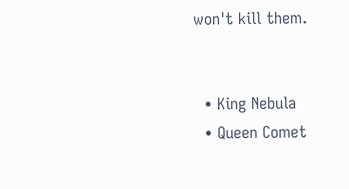won't kill them.


  • King Nebula
  • Queen Comet